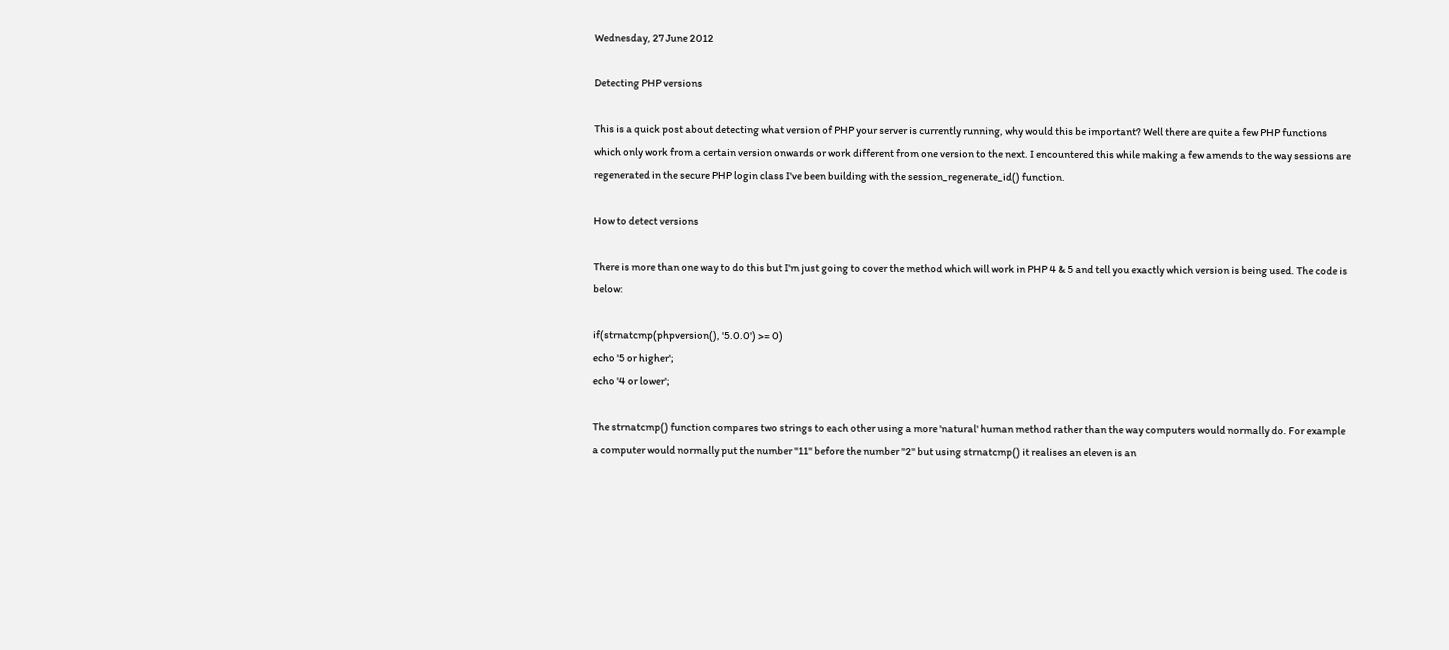Wednesday, 27 June 2012

Detecting PHP versions

This is a quick post about detecting what version of PHP your server is currently running, why would this be important? Well there are quite a few PHP functions which only work from a certain version onwards or work different from one version to the next. I encountered this while making a few amends to the way sessions are regenerated in the secure PHP login class I've been building with the session_regenerate_id() function.

How to detect versions

There is more than one way to do this but I'm just going to cover the method which will work in PHP 4 & 5 and tell you exactly which version is being used. The code is below:

if(strnatcmp(phpversion(), '5.0.0') >= 0)
echo '5 or higher';
echo '4 or lower';

The strnatcmp() function compares two strings to each other using a more 'natural' human method rather than the way computers would normally do. For example a computer would normally put the number "11" before the number "2" but using strnatcmp() it realises an eleven is an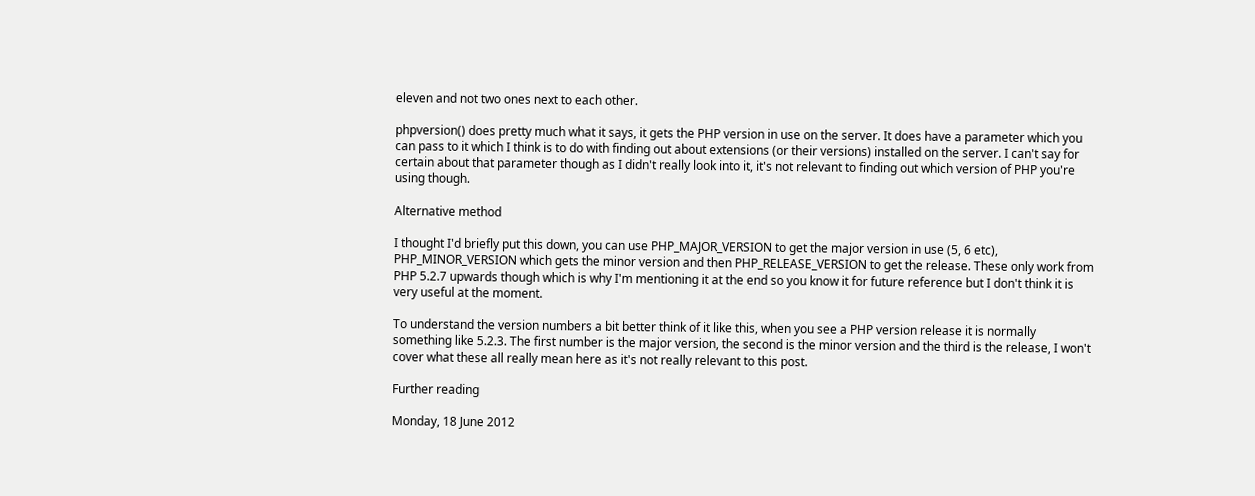eleven and not two ones next to each other.

phpversion() does pretty much what it says, it gets the PHP version in use on the server. It does have a parameter which you can pass to it which I think is to do with finding out about extensions (or their versions) installed on the server. I can't say for certain about that parameter though as I didn't really look into it, it's not relevant to finding out which version of PHP you're using though.

Alternative method

I thought I'd briefly put this down, you can use PHP_MAJOR_VERSION to get the major version in use (5, 6 etc), PHP_MINOR_VERSION which gets the minor version and then PHP_RELEASE_VERSION to get the release. These only work from PHP 5.2.7 upwards though which is why I'm mentioning it at the end so you know it for future reference but I don't think it is very useful at the moment.

To understand the version numbers a bit better think of it like this, when you see a PHP version release it is normally something like 5.2.3. The first number is the major version, the second is the minor version and the third is the release, I won't cover what these all really mean here as it's not really relevant to this post.

Further reading

Monday, 18 June 2012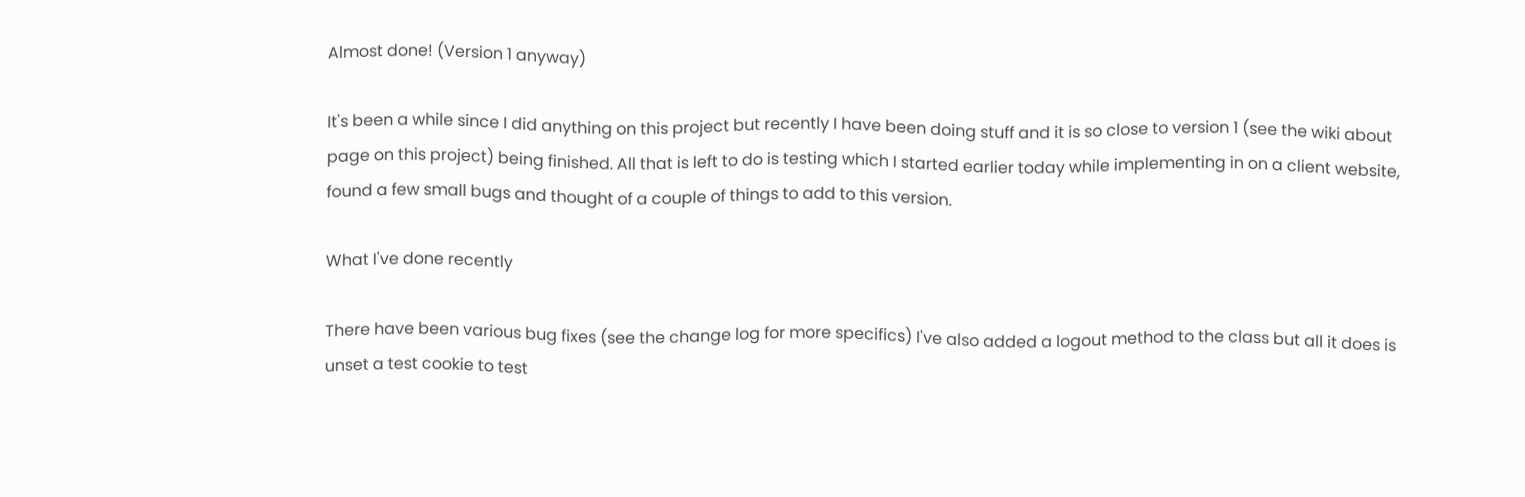Almost done! (Version 1 anyway)

It's been a while since I did anything on this project but recently I have been doing stuff and it is so close to version 1 (see the wiki about page on this project) being finished. All that is left to do is testing which I started earlier today while implementing in on a client website, found a few small bugs and thought of a couple of things to add to this version.

What I've done recently

There have been various bug fixes (see the change log for more specifics) I've also added a logout method to the class but all it does is unset a test cookie to test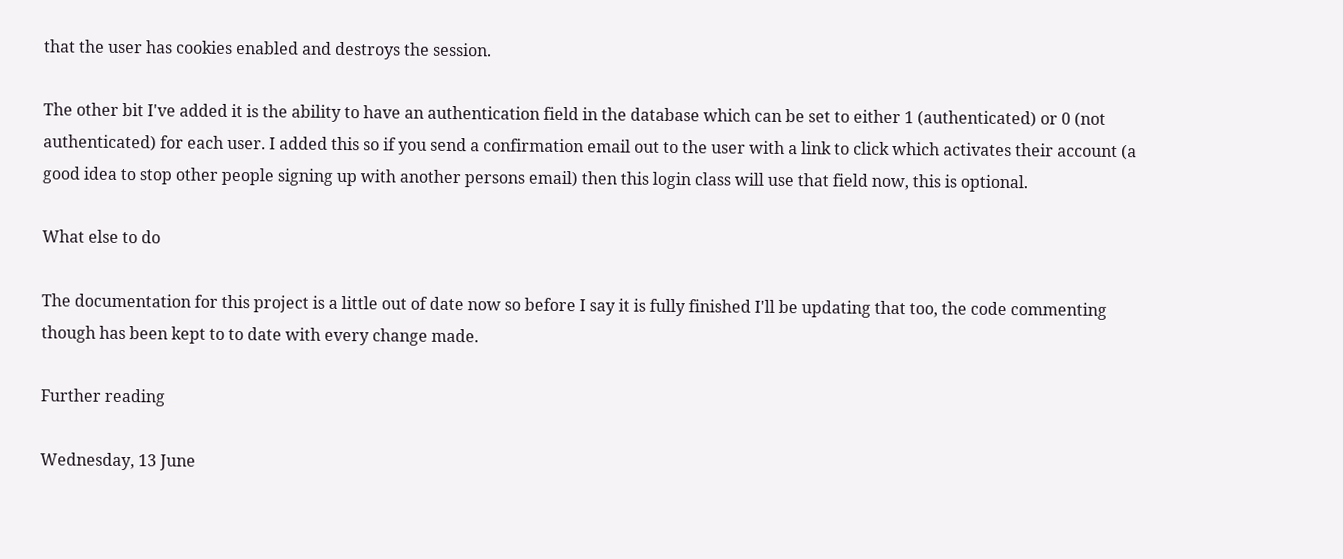that the user has cookies enabled and destroys the session.

The other bit I've added it is the ability to have an authentication field in the database which can be set to either 1 (authenticated) or 0 (not authenticated) for each user. I added this so if you send a confirmation email out to the user with a link to click which activates their account (a good idea to stop other people signing up with another persons email) then this login class will use that field now, this is optional.

What else to do

The documentation for this project is a little out of date now so before I say it is fully finished I'll be updating that too, the code commenting though has been kept to to date with every change made.

Further reading

Wednesday, 13 June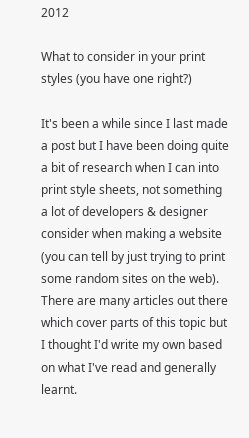2012

What to consider in your print styles (you have one right?)

It's been a while since I last made a post but I have been doing quite a bit of research when I can into print style sheets, not something a lot of developers & designer consider when making a website (you can tell by just trying to print some random sites on the web). There are many articles out there which cover parts of this topic but I thought I'd write my own based on what I've read and generally learnt.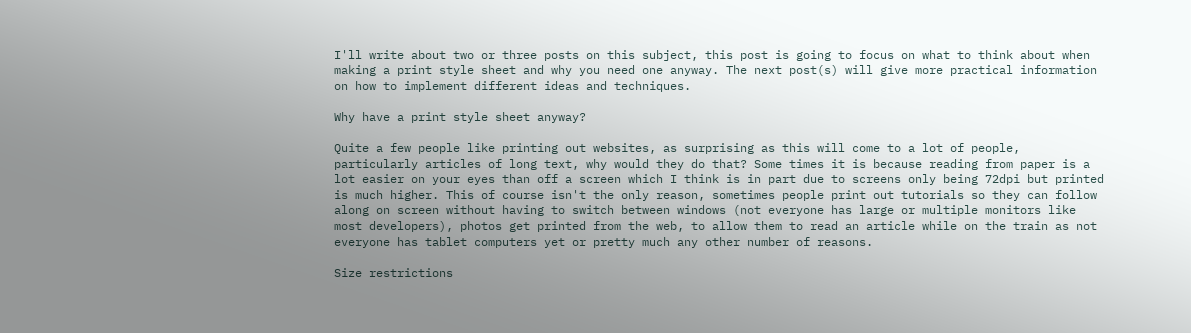I'll write about two or three posts on this subject, this post is going to focus on what to think about when making a print style sheet and why you need one anyway. The next post(s) will give more practical information on how to implement different ideas and techniques.

Why have a print style sheet anyway?

Quite a few people like printing out websites, as surprising as this will come to a lot of people, particularly articles of long text, why would they do that? Some times it is because reading from paper is a lot easier on your eyes than off a screen which I think is in part due to screens only being 72dpi but printed is much higher. This of course isn't the only reason, sometimes people print out tutorials so they can follow along on screen without having to switch between windows (not everyone has large or multiple monitors like most developers), photos get printed from the web, to allow them to read an article while on the train as not everyone has tablet computers yet or pretty much any other number of reasons.

Size restrictions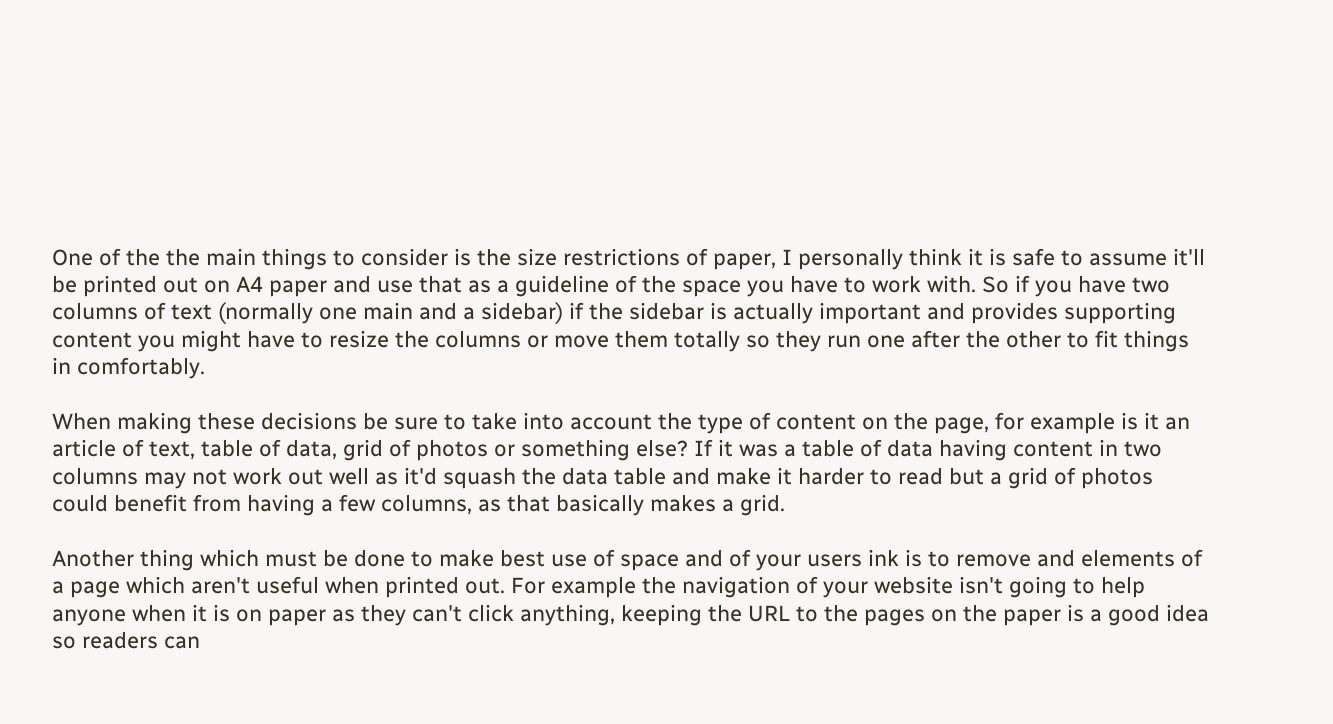One of the the main things to consider is the size restrictions of paper, I personally think it is safe to assume it'll be printed out on A4 paper and use that as a guideline of the space you have to work with. So if you have two columns of text (normally one main and a sidebar) if the sidebar is actually important and provides supporting content you might have to resize the columns or move them totally so they run one after the other to fit things in comfortably.

When making these decisions be sure to take into account the type of content on the page, for example is it an article of text, table of data, grid of photos or something else? If it was a table of data having content in two columns may not work out well as it'd squash the data table and make it harder to read but a grid of photos could benefit from having a few columns, as that basically makes a grid.

Another thing which must be done to make best use of space and of your users ink is to remove and elements of a page which aren't useful when printed out. For example the navigation of your website isn't going to help anyone when it is on paper as they can't click anything, keeping the URL to the pages on the paper is a good idea so readers can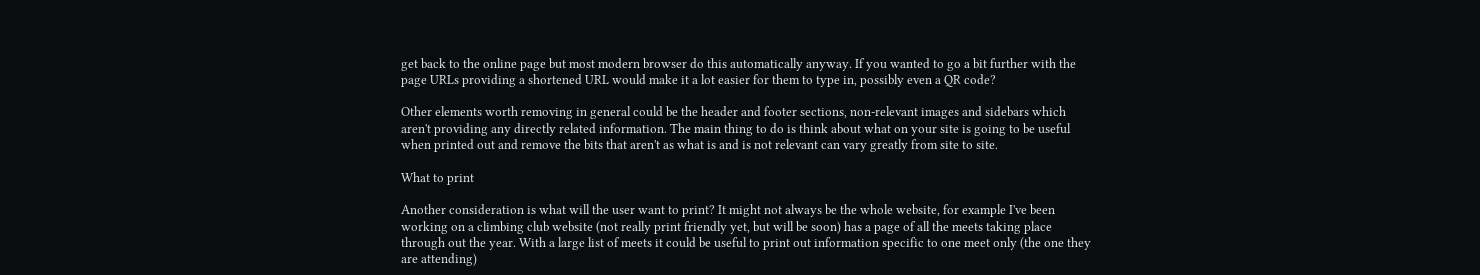get back to the online page but most modern browser do this automatically anyway. If you wanted to go a bit further with the page URLs providing a shortened URL would make it a lot easier for them to type in, possibly even a QR code?

Other elements worth removing in general could be the header and footer sections, non-relevant images and sidebars which aren't providing any directly related information. The main thing to do is think about what on your site is going to be useful when printed out and remove the bits that aren't as what is and is not relevant can vary greatly from site to site.

What to print

Another consideration is what will the user want to print? It might not always be the whole website, for example I've been working on a climbing club website (not really print friendly yet, but will be soon) has a page of all the meets taking place through out the year. With a large list of meets it could be useful to print out information specific to one meet only (the one they are attending)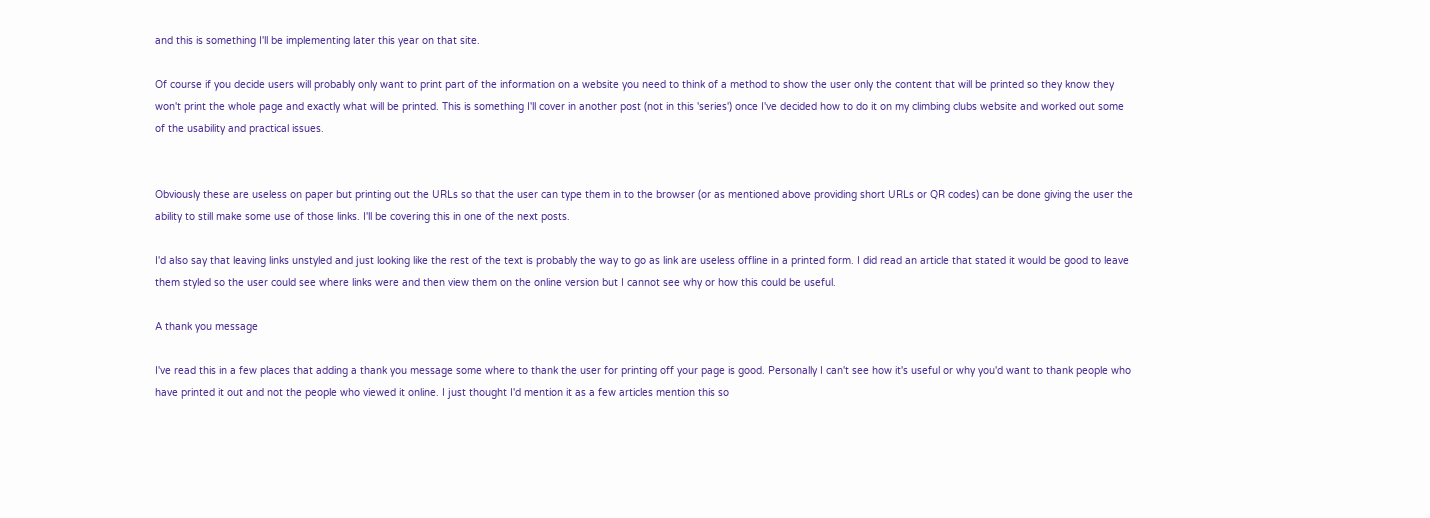and this is something I'll be implementing later this year on that site.

Of course if you decide users will probably only want to print part of the information on a website you need to think of a method to show the user only the content that will be printed so they know they won't print the whole page and exactly what will be printed. This is something I'll cover in another post (not in this 'series') once I've decided how to do it on my climbing clubs website and worked out some of the usability and practical issues.


Obviously these are useless on paper but printing out the URLs so that the user can type them in to the browser (or as mentioned above providing short URLs or QR codes) can be done giving the user the ability to still make some use of those links. I'll be covering this in one of the next posts.

I'd also say that leaving links unstyled and just looking like the rest of the text is probably the way to go as link are useless offline in a printed form. I did read an article that stated it would be good to leave them styled so the user could see where links were and then view them on the online version but I cannot see why or how this could be useful.

A thank you message

I've read this in a few places that adding a thank you message some where to thank the user for printing off your page is good. Personally I can't see how it's useful or why you'd want to thank people who have printed it out and not the people who viewed it online. I just thought I'd mention it as a few articles mention this so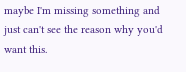maybe I'm missing something and just can't see the reason why you'd want this.